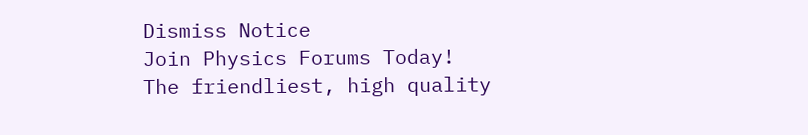Dismiss Notice
Join Physics Forums Today!
The friendliest, high quality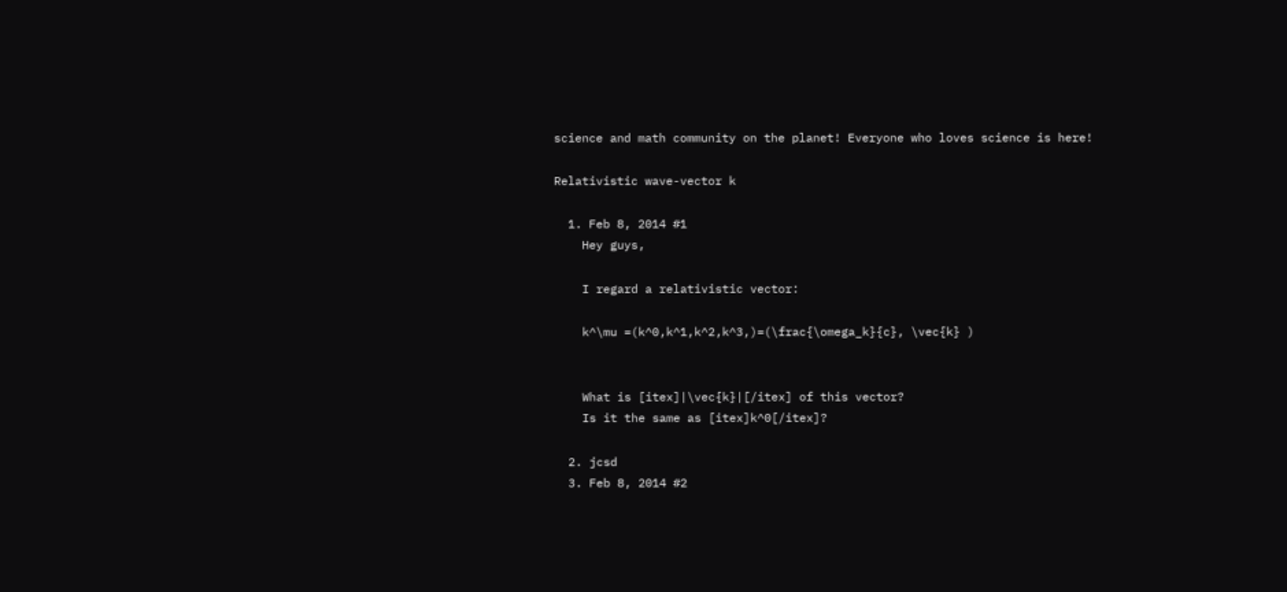science and math community on the planet! Everyone who loves science is here!

Relativistic wave-vector k

  1. Feb 8, 2014 #1
    Hey guys,

    I regard a relativistic vector:

    k^\mu =(k^0,k^1,k^2,k^3,)=(\frac{\omega_k}{c}, \vec{k} )


    What is [itex]|\vec{k}|[/itex] of this vector?
    Is it the same as [itex]k^0[/itex]?

  2. jcsd
  3. Feb 8, 2014 #2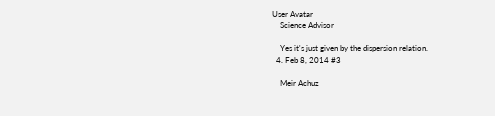User Avatar
    Science Advisor

    Yes it's just given by the dispersion relation.
  4. Feb 8, 2014 #3

    Meir Achuz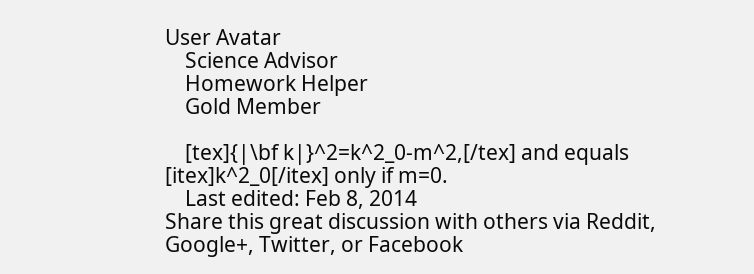User Avatar
    Science Advisor
    Homework Helper
    Gold Member

    [tex]{|\bf k|}^2=k^2_0-m^2,[/tex] and equals [itex]k^2_0[/itex] only if m=0.
    Last edited: Feb 8, 2014
Share this great discussion with others via Reddit, Google+, Twitter, or Facebook